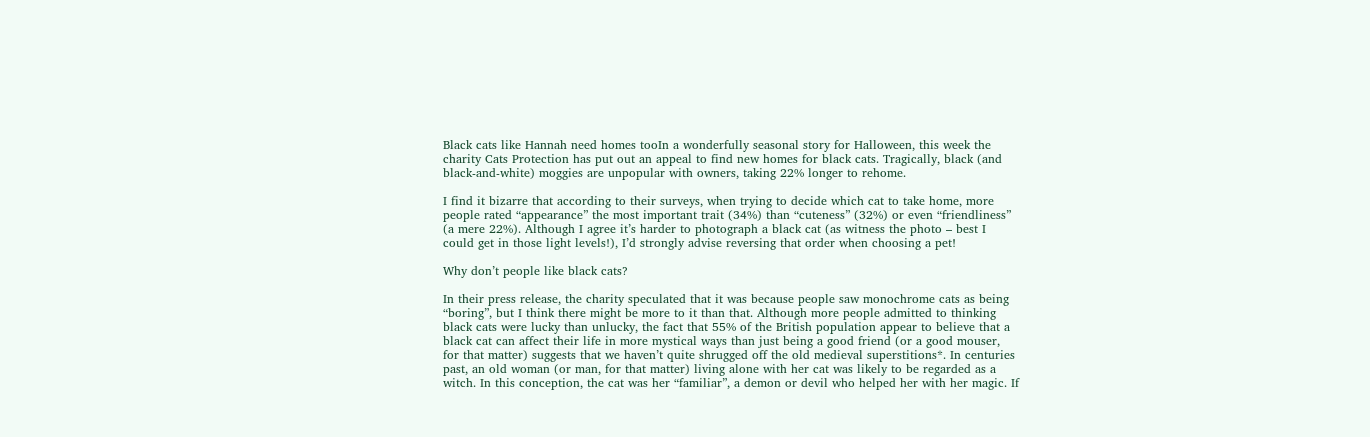Black cats like Hannah need homes tooIn a wonderfully seasonal story for Halloween, this week the charity Cats Protection has put out an appeal to find new homes for black cats. Tragically, black (and black-and-white) moggies are unpopular with owners, taking 22% longer to rehome.

I find it bizarre that according to their surveys, when trying to decide which cat to take home, more people rated “appearance” the most important trait (34%) than “cuteness” (32%) or even “friendliness” (a mere 22%). Although I agree it’s harder to photograph a black cat (as witness the photo – best I could get in those light levels!), I’d strongly advise reversing that order when choosing a pet!

Why don’t people like black cats?

In their press release, the charity speculated that it was because people saw monochrome cats as being “boring”, but I think there might be more to it than that. Although more people admitted to thinking black cats were lucky than unlucky, the fact that 55% of the British population appear to believe that a black cat can affect their life in more mystical ways than just being a good friend (or a good mouser, for that matter) suggests that we haven’t quite shrugged off the old medieval superstitions*. In centuries past, an old woman (or man, for that matter) living alone with her cat was likely to be regarded as a witch. In this conception, the cat was her “familiar”, a demon or devil who helped her with her magic. If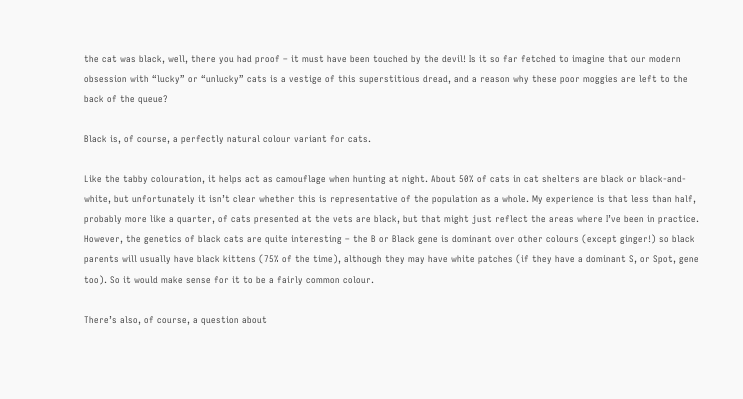the cat was black, well, there you had proof – it must have been touched by the devil! Is it so far fetched to imagine that our modern obsession with “lucky” or “unlucky” cats is a vestige of this superstitious dread, and a reason why these poor moggies are left to the back of the queue?

Black is, of course, a perfectly natural colour variant for cats.

Like the tabby colouration, it helps act as camouflage when hunting at night. About 50% of cats in cat shelters are black or black-and-white, but unfortunately it isn’t clear whether this is representative of the population as a whole. My experience is that less than half, probably more like a quarter, of cats presented at the vets are black, but that might just reflect the areas where I’ve been in practice. However, the genetics of black cats are quite interesting – the B or Black gene is dominant over other colours (except ginger!) so black parents will usually have black kittens (75% of the time), although they may have white patches (if they have a dominant S, or Spot, gene too). So it would make sense for it to be a fairly common colour.

There’s also, of course, a question about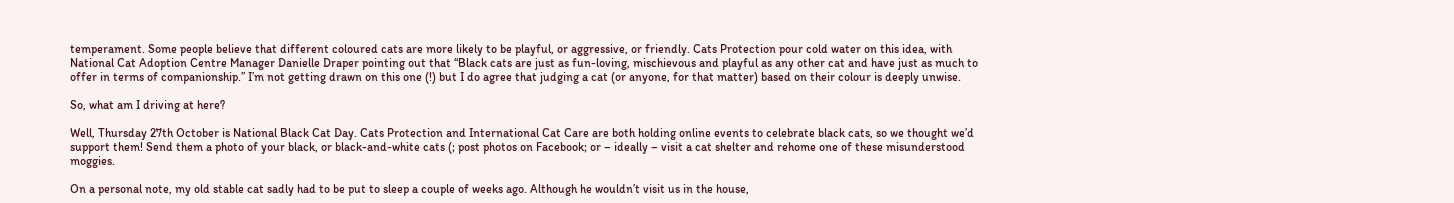temperament. Some people believe that different coloured cats are more likely to be playful, or aggressive, or friendly. Cats Protection pour cold water on this idea, with National Cat Adoption Centre Manager Danielle Draper pointing out that “Black cats are just as fun-loving, mischievous and playful as any other cat and have just as much to offer in terms of companionship.” I’m not getting drawn on this one (!) but I do agree that judging a cat (or anyone, for that matter) based on their colour is deeply unwise.

So, what am I driving at here?

Well, Thursday 27th October is National Black Cat Day. Cats Protection and International Cat Care are both holding online events to celebrate black cats, so we thought we’d support them! Send them a photo of your black, or black-and-white cats (; post photos on Facebook; or – ideally – visit a cat shelter and rehome one of these misunderstood moggies.

On a personal note, my old stable cat sadly had to be put to sleep a couple of weeks ago. Although he wouldn’t visit us in the house,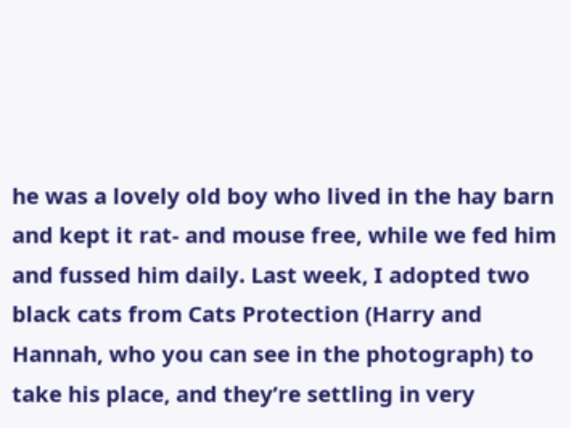he was a lovely old boy who lived in the hay barn and kept it rat- and mouse free, while we fed him and fussed him daily. Last week, I adopted two black cats from Cats Protection (Harry and Hannah, who you can see in the photograph) to take his place, and they’re settling in very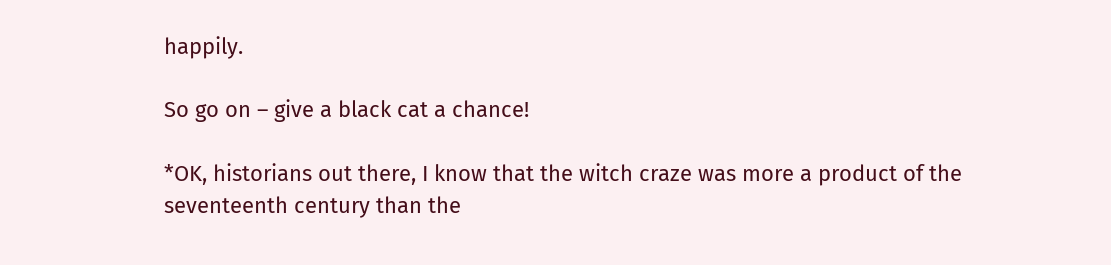happily.

So go on – give a black cat a chance!

*OK, historians out there, I know that the witch craze was more a product of the seventeenth century than the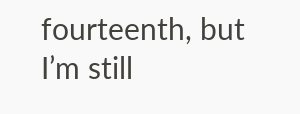fourteenth, but I’m still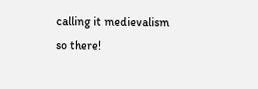calling it medievalism so there!